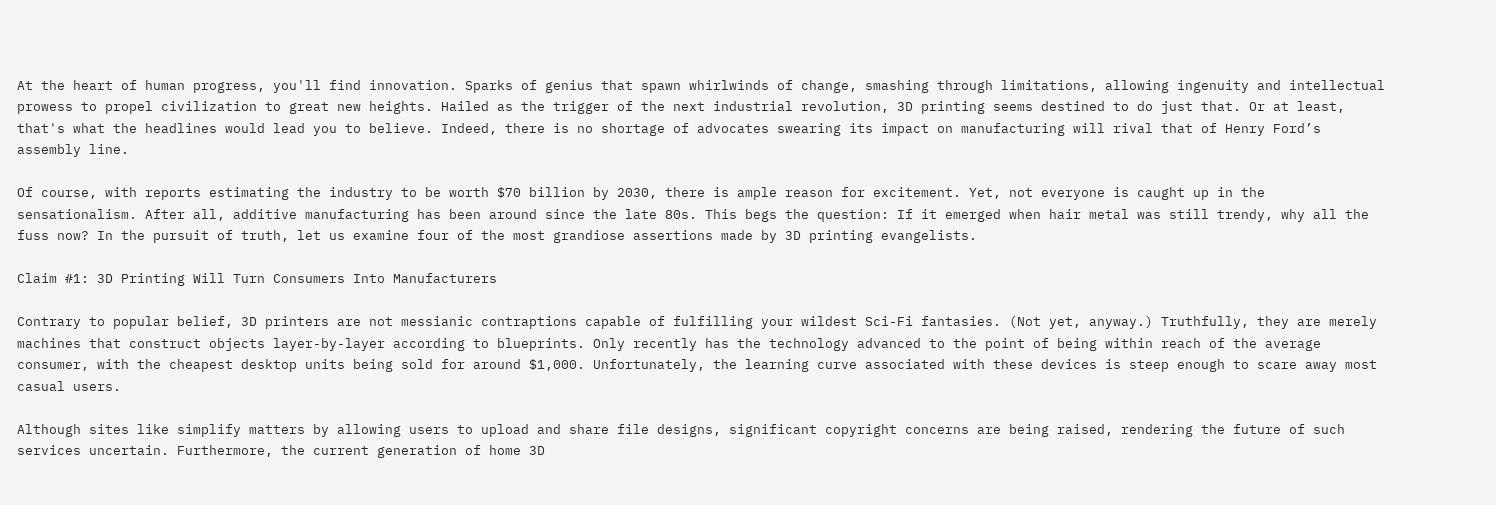At the heart of human progress, you'll find innovation. Sparks of genius that spawn whirlwinds of change, smashing through limitations, allowing ingenuity and intellectual prowess to propel civilization to great new heights. Hailed as the trigger of the next industrial revolution, 3D printing seems destined to do just that. Or at least, that's what the headlines would lead you to believe. Indeed, there is no shortage of advocates swearing its impact on manufacturing will rival that of Henry Ford’s assembly line.

Of course, with reports estimating the industry to be worth $70 billion by 2030, there is ample reason for excitement. Yet, not everyone is caught up in the sensationalism. After all, additive manufacturing has been around since the late 80s. This begs the question: If it emerged when hair metal was still trendy, why all the fuss now? In the pursuit of truth, let us examine four of the most grandiose assertions made by 3D printing evangelists.

Claim #1: 3D Printing Will Turn Consumers Into Manufacturers

Contrary to popular belief, 3D printers are not messianic contraptions capable of fulfilling your wildest Sci-Fi fantasies. (Not yet, anyway.) Truthfully, they are merely machines that construct objects layer-by-layer according to blueprints. Only recently has the technology advanced to the point of being within reach of the average consumer, with the cheapest desktop units being sold for around $1,000. Unfortunately, the learning curve associated with these devices is steep enough to scare away most casual users.

Although sites like simplify matters by allowing users to upload and share file designs, significant copyright concerns are being raised, rendering the future of such services uncertain. Furthermore, the current generation of home 3D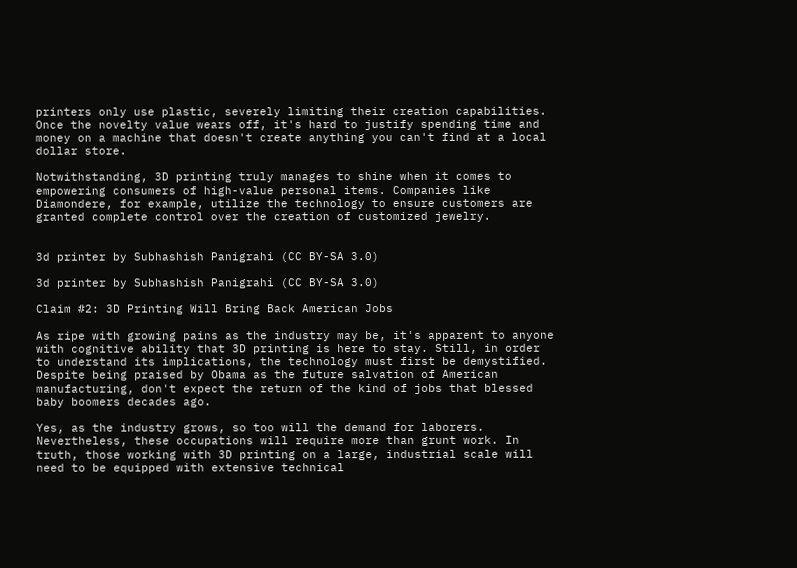printers only use plastic, severely limiting their creation capabilities. Once the novelty value wears off, it's hard to justify spending time and money on a machine that doesn't create anything you can't find at a local dollar store.

Notwithstanding, 3D printing truly manages to shine when it comes to empowering consumers of high-value personal items. Companies like Diamondere, for example, utilize the technology to ensure customers are granted complete control over the creation of customized jewelry.


3d printer by Subhashish Panigrahi (CC BY-SA 3.0)

3d printer by Subhashish Panigrahi (CC BY-SA 3.0)

Claim #2: 3D Printing Will Bring Back American Jobs

As ripe with growing pains as the industry may be, it's apparent to anyone with cognitive ability that 3D printing is here to stay. Still, in order to understand its implications, the technology must first be demystified. Despite being praised by Obama as the future salvation of American manufacturing, don't expect the return of the kind of jobs that blessed baby boomers decades ago.

Yes, as the industry grows, so too will the demand for laborers. Nevertheless, these occupations will require more than grunt work. In truth, those working with 3D printing on a large, industrial scale will need to be equipped with extensive technical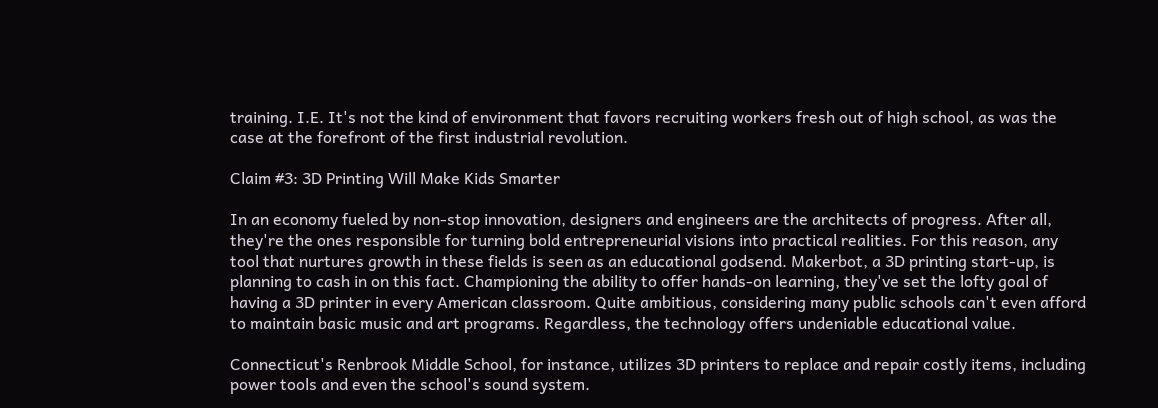training. I.E. It's not the kind of environment that favors recruiting workers fresh out of high school, as was the case at the forefront of the first industrial revolution.

Claim #3: 3D Printing Will Make Kids Smarter

In an economy fueled by non-stop innovation, designers and engineers are the architects of progress. After all, they're the ones responsible for turning bold entrepreneurial visions into practical realities. For this reason, any tool that nurtures growth in these fields is seen as an educational godsend. Makerbot, a 3D printing start-up, is planning to cash in on this fact. Championing the ability to offer hands-on learning, they've set the lofty goal of having a 3D printer in every American classroom. Quite ambitious, considering many public schools can't even afford to maintain basic music and art programs. Regardless, the technology offers undeniable educational value.

Connecticut's Renbrook Middle School, for instance, utilizes 3D printers to replace and repair costly items, including power tools and even the school's sound system.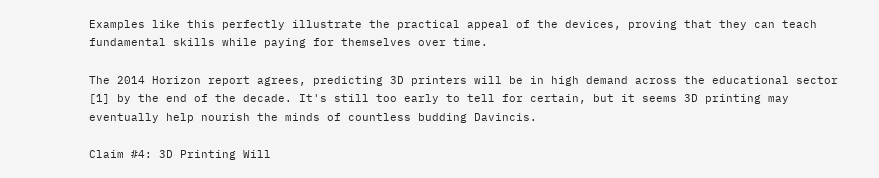Examples like this perfectly illustrate the practical appeal of the devices, proving that they can teach fundamental skills while paying for themselves over time.

The 2014 Horizon report agrees, predicting 3D printers will be in high demand across the educational sector [1] by the end of the decade. It's still too early to tell for certain, but it seems 3D printing may eventually help nourish the minds of countless budding Davincis.

Claim #4: 3D Printing Will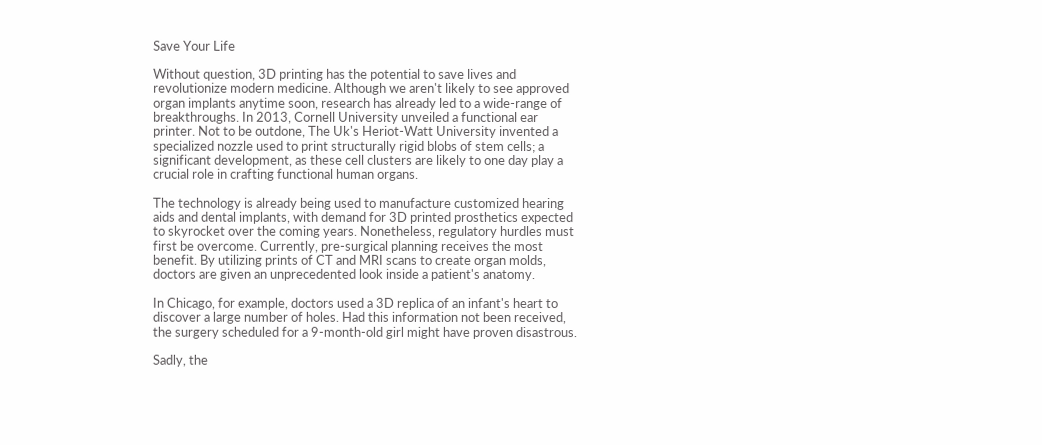Save Your Life

Without question, 3D printing has the potential to save lives and revolutionize modern medicine. Although we aren't likely to see approved organ implants anytime soon, research has already led to a wide-range of breakthroughs. In 2013, Cornell University unveiled a functional ear printer. Not to be outdone, The Uk's Heriot-Watt University invented a specialized nozzle used to print structurally rigid blobs of stem cells; a significant development, as these cell clusters are likely to one day play a crucial role in crafting functional human organs.

The technology is already being used to manufacture customized hearing aids and dental implants, with demand for 3D printed prosthetics expected to skyrocket over the coming years. Nonetheless, regulatory hurdles must first be overcome. Currently, pre-surgical planning receives the most benefit. By utilizing prints of CT and MRI scans to create organ molds, doctors are given an unprecedented look inside a patient's anatomy.

In Chicago, for example, doctors used a 3D replica of an infant's heart to discover a large number of holes. Had this information not been received, the surgery scheduled for a 9-month-old girl might have proven disastrous.

Sadly, the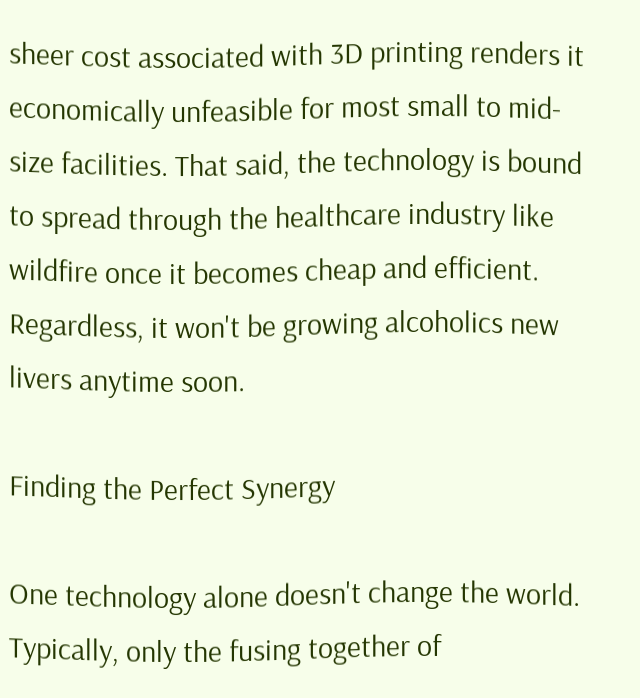sheer cost associated with 3D printing renders it economically unfeasible for most small to mid-size facilities. That said, the technology is bound to spread through the healthcare industry like wildfire once it becomes cheap and efficient. Regardless, it won't be growing alcoholics new livers anytime soon.

Finding the Perfect Synergy

One technology alone doesn't change the world. Typically, only the fusing together of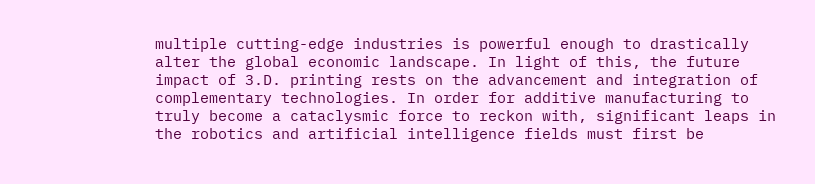multiple cutting-edge industries is powerful enough to drastically alter the global economic landscape. In light of this, the future impact of 3.D. printing rests on the advancement and integration of complementary technologies. In order for additive manufacturing to truly become a cataclysmic force to reckon with, significant leaps in the robotics and artificial intelligence fields must first be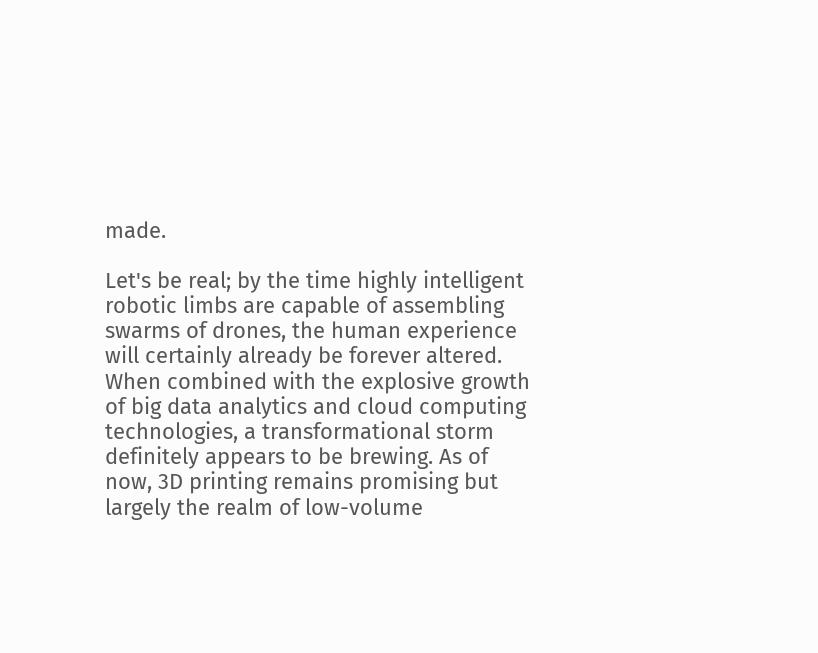made.

Let's be real; by the time highly intelligent robotic limbs are capable of assembling swarms of drones, the human experience will certainly already be forever altered. When combined with the explosive growth of big data analytics and cloud computing technologies, a transformational storm definitely appears to be brewing. As of now, 3D printing remains promising but largely the realm of low-volume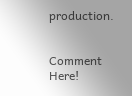production.


Comment Here!